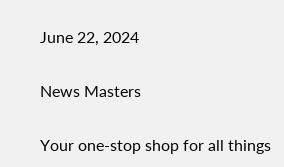June 22, 2024

News Masters

Your one-stop shop for all things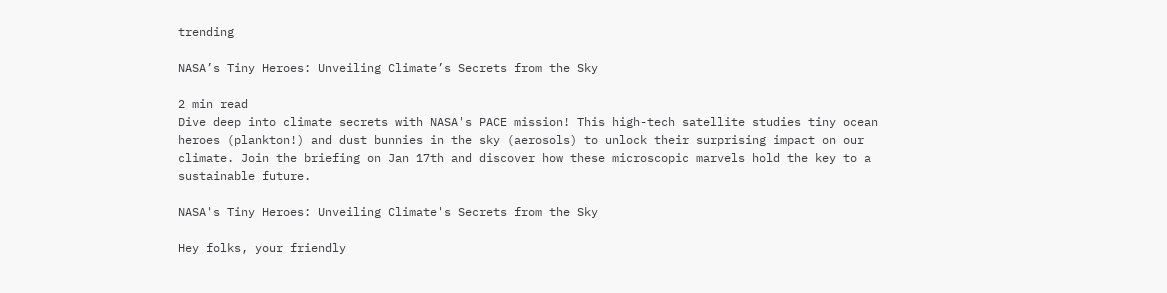trending

NASA’s Tiny Heroes: Unveiling Climate’s Secrets from the Sky

2 min read
Dive deep into climate secrets with NASA's PACE mission! This high-tech satellite studies tiny ocean heroes (plankton!) and dust bunnies in the sky (aerosols) to unlock their surprising impact on our climate. Join the briefing on Jan 17th and discover how these microscopic marvels hold the key to a sustainable future.

NASA's Tiny Heroes: Unveiling Climate's Secrets from the Sky

Hey folks, your friendly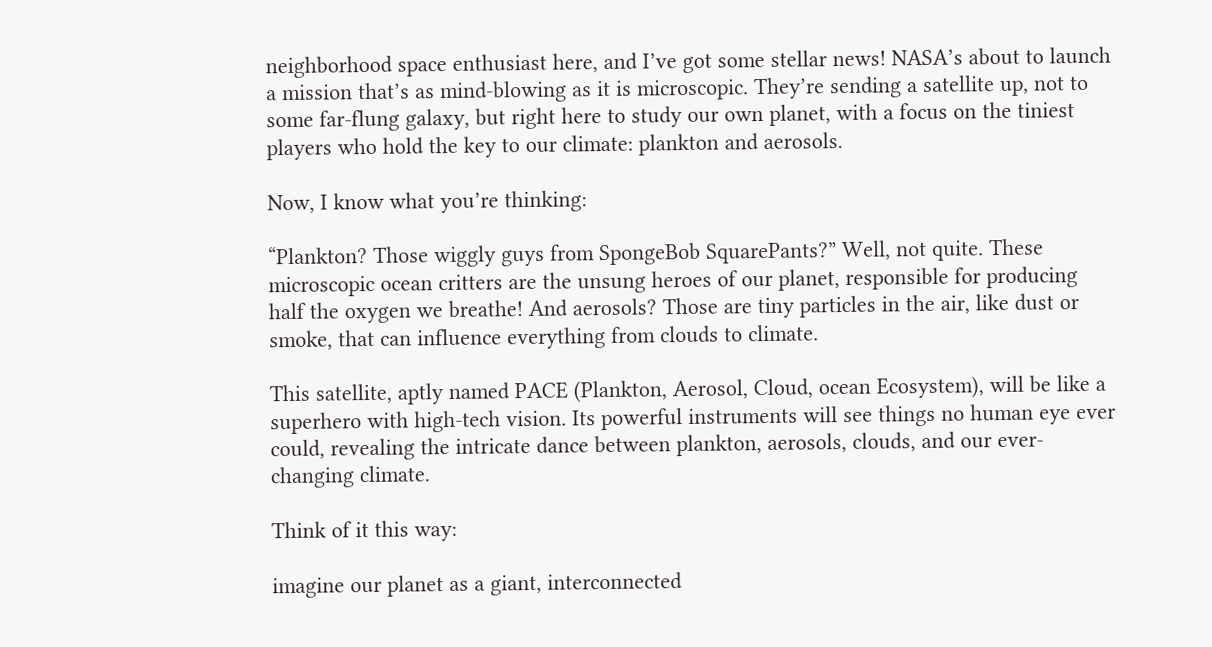neighborhood space enthusiast here, and I’ve got some stellar news! NASA’s about to launch a mission that’s as mind-blowing as it is microscopic. They’re sending a satellite up, not to some far-flung galaxy, but right here to study our own planet, with a focus on the tiniest players who hold the key to our climate: plankton and aerosols.

Now, I know what you’re thinking:

“Plankton? Those wiggly guys from SpongeBob SquarePants?” Well, not quite. These microscopic ocean critters are the unsung heroes of our planet, responsible for producing half the oxygen we breathe! And aerosols? Those are tiny particles in the air, like dust or smoke, that can influence everything from clouds to climate.

This satellite, aptly named PACE (Plankton, Aerosol, Cloud, ocean Ecosystem), will be like a superhero with high-tech vision. Its powerful instruments will see things no human eye ever could, revealing the intricate dance between plankton, aerosols, clouds, and our ever-changing climate.

Think of it this way:

imagine our planet as a giant, interconnected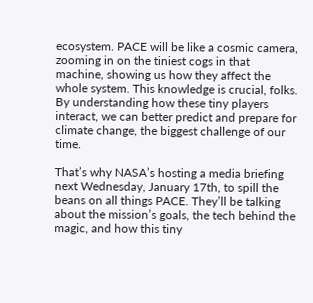ecosystem. PACE will be like a cosmic camera, zooming in on the tiniest cogs in that machine, showing us how they affect the whole system. This knowledge is crucial, folks. By understanding how these tiny players interact, we can better predict and prepare for climate change, the biggest challenge of our time.

That’s why NASA’s hosting a media briefing next Wednesday, January 17th, to spill the beans on all things PACE. They’ll be talking about the mission’s goals, the tech behind the magic, and how this tiny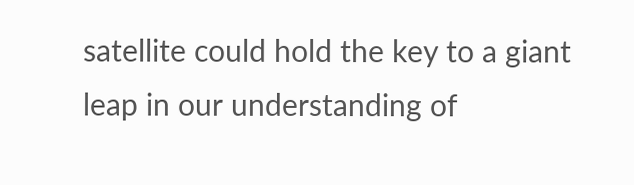satellite could hold the key to a giant leap in our understanding of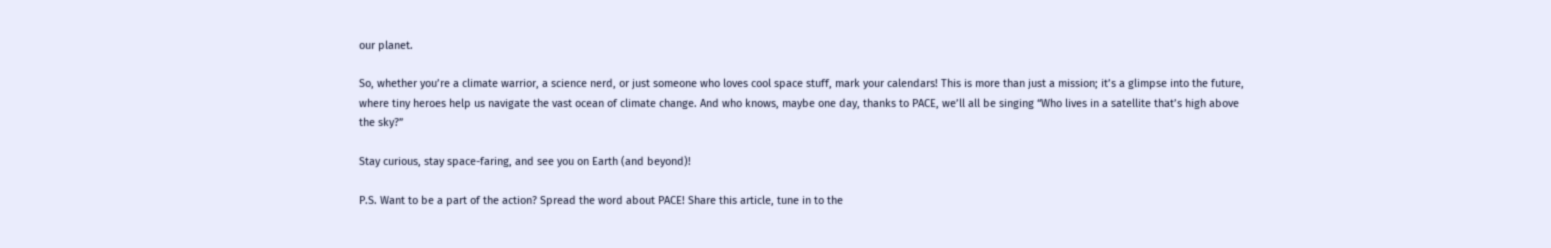our planet.

So, whether you’re a climate warrior, a science nerd, or just someone who loves cool space stuff, mark your calendars! This is more than just a mission; it’s a glimpse into the future, where tiny heroes help us navigate the vast ocean of climate change. And who knows, maybe one day, thanks to PACE, we’ll all be singing “Who lives in a satellite that’s high above the sky?”

Stay curious, stay space-faring, and see you on Earth (and beyond)!

P.S. Want to be a part of the action? Spread the word about PACE! Share this article, tune in to the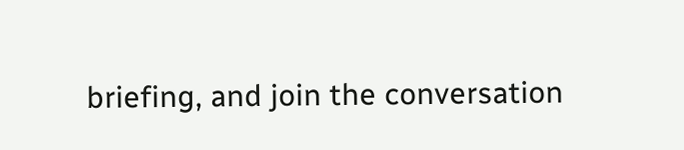briefing, and join the conversation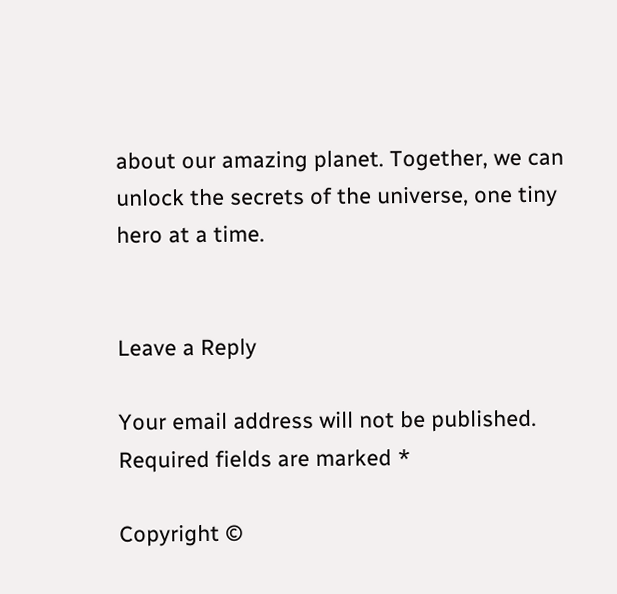about our amazing planet. Together, we can unlock the secrets of the universe, one tiny hero at a time.


Leave a Reply

Your email address will not be published. Required fields are marked *

Copyright ©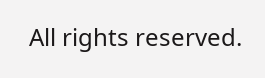All rights reserved.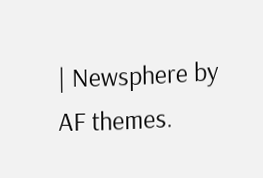| Newsphere by AF themes.